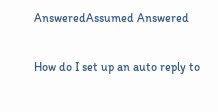AnsweredAssumed Answered

How do I set up an auto reply to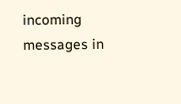incoming messages in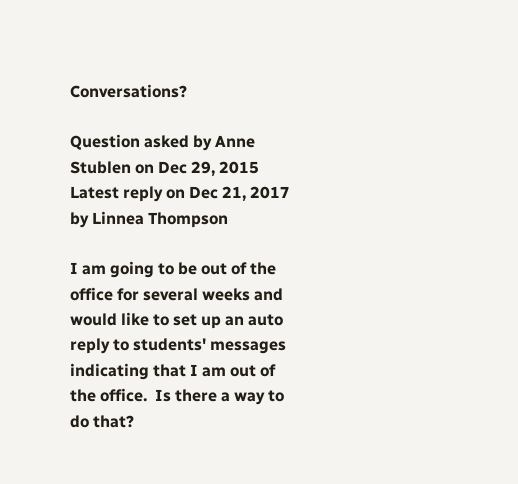Conversations?

Question asked by Anne Stublen on Dec 29, 2015
Latest reply on Dec 21, 2017 by Linnea Thompson

I am going to be out of the office for several weeks and would like to set up an auto reply to students' messages indicating that I am out of the office.  Is there a way to do that?